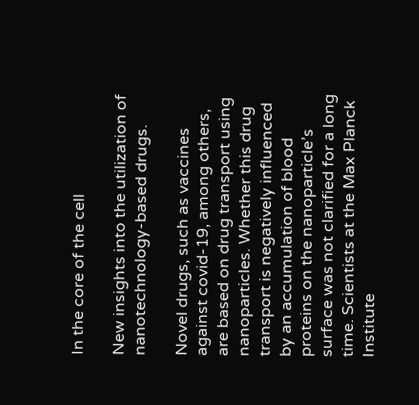In the core of the cell

New insights into the utilization of nanotechnology-based drugs.

Novel drugs, such as vaccines against covid-19, among others, are based on drug transport using nanoparticles. Whether this drug transport is negatively influenced by an accumulation of blood proteins on the nanoparticle’s surface was not clarified for a long time. Scientists at the Max Planck Institute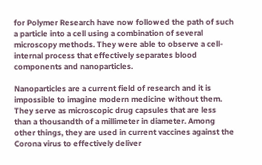for Polymer Research have now followed the path of such a particle into a cell using a combination of several microscopy methods. They were able to observe a cell-internal process that effectively separates blood components and nanoparticles.

Nanoparticles are a current field of research and it is impossible to imagine modern medicine without them. They serve as microscopic drug capsules that are less than a thousandth of a millimeter in diameter. Among other things, they are used in current vaccines against the Corona virus to effectively deliver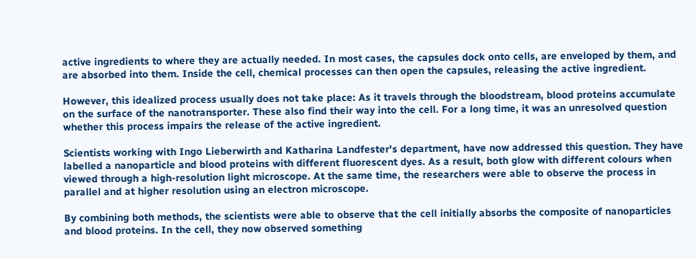active ingredients to where they are actually needed. In most cases, the capsules dock onto cells, are enveloped by them, and are absorbed into them. Inside the cell, chemical processes can then open the capsules, releasing the active ingredient.

However, this idealized process usually does not take place: As it travels through the bloodstream, blood proteins accumulate on the surface of the nanotransporter. These also find their way into the cell. For a long time, it was an unresolved question whether this process impairs the release of the active ingredient.

Scientists working with Ingo Lieberwirth and Katharina Landfester's department, have now addressed this question. They have labelled a nanoparticle and blood proteins with different fluorescent dyes. As a result, both glow with different colours when viewed through a high-resolution light microscope. At the same time, the researchers were able to observe the process in parallel and at higher resolution using an electron microscope.

By combining both methods, the scientists were able to observe that the cell initially absorbs the composite of nanoparticles and blood proteins. In the cell, they now observed something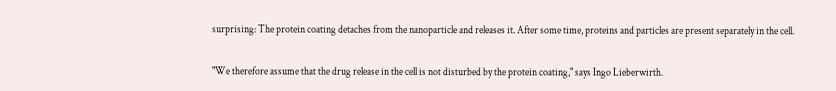surprising: The protein coating detaches from the nanoparticle and releases it. After some time, proteins and particles are present separately in the cell.

"We therefore assume that the drug release in the cell is not disturbed by the protein coating," says Ingo Lieberwirth.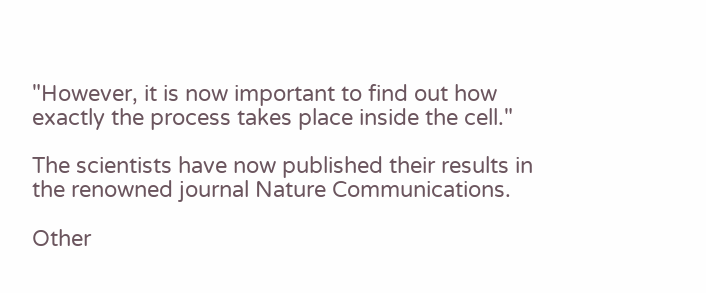"However, it is now important to find out how exactly the process takes place inside the cell."

The scientists have now published their results in the renowned journal Nature Communications.

Other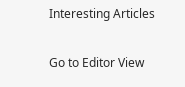Interesting Articles

Go to Editor View